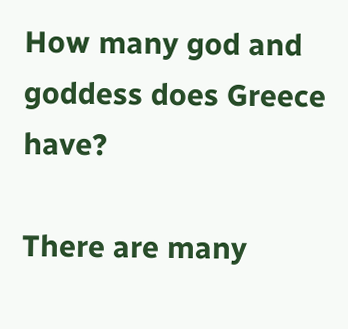How many god and goddess does Greece have?

There are many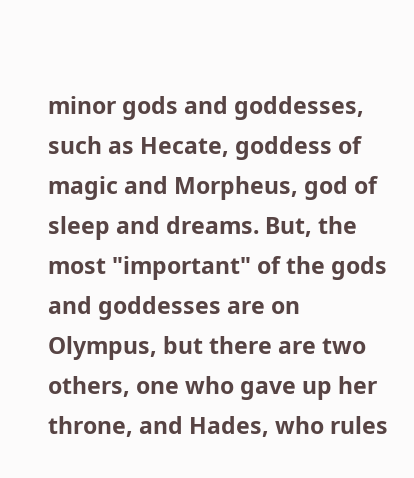minor gods and goddesses, such as Hecate, goddess of magic and Morpheus, god of sleep and dreams. But, the most "important" of the gods and goddesses are on Olympus, but there are two others, one who gave up her throne, and Hades, who rules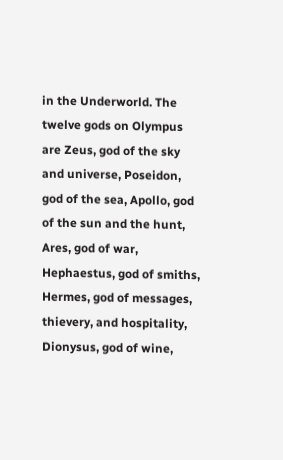in the Underworld. The twelve gods on Olympus are Zeus, god of the sky and universe, Poseidon, god of the sea, Apollo, god of the sun and the hunt, Ares, god of war, Hephaestus, god of smiths, Hermes, god of messages, thievery, and hospitality, Dionysus, god of wine,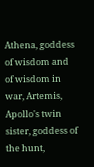Athena, goddess of wisdom and of wisdom in war, Artemis, Apollo's twin sister, goddess of the hunt,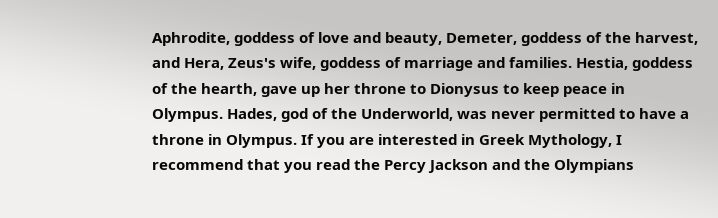Aphrodite, goddess of love and beauty, Demeter, goddess of the harvest, and Hera, Zeus's wife, goddess of marriage and families. Hestia, goddess of the hearth, gave up her throne to Dionysus to keep peace in Olympus. Hades, god of the Underworld, was never permitted to have a throne in Olympus. If you are interested in Greek Mythology, I recommend that you read the Percy Jackson and the Olympians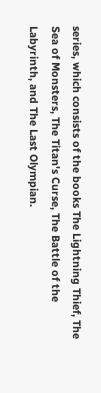series, which consists of the books The Lightning Thief, The Sea of Monsters, The Titan's Curse, The Battle of the Labyrinth, and The Last Olympian.